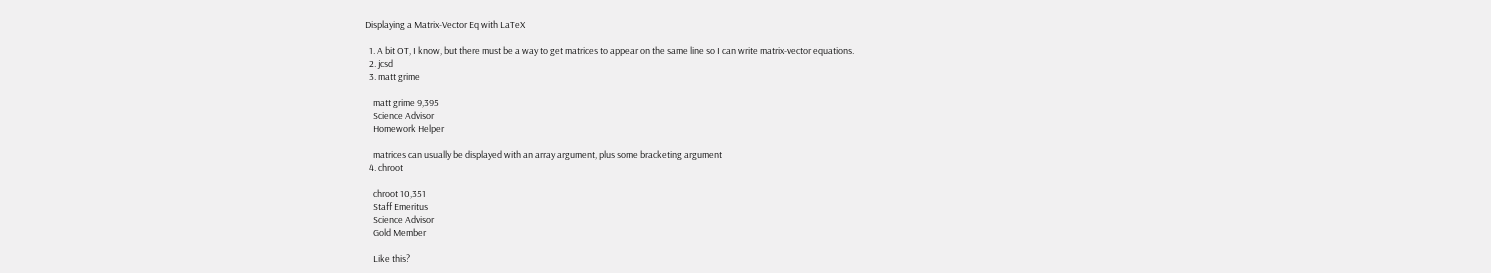Displaying a Matrix-Vector Eq with LaTeX

  1. A bit OT, I know, but there must be a way to get matrices to appear on the same line so I can write matrix-vector equations.
  2. jcsd
  3. matt grime

    matt grime 9,395
    Science Advisor
    Homework Helper

    matrices can usually be displayed with an array argument, plus some bracketing argument
  4. chroot

    chroot 10,351
    Staff Emeritus
    Science Advisor
    Gold Member

    Like this?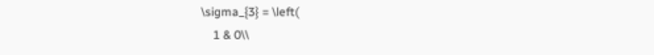\sigma_{3} = \left(
    1 & 0\\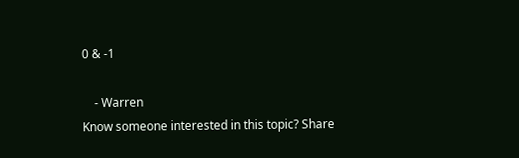0 & -1

    - Warren
Know someone interested in this topic? Share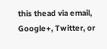this thead via email, Google+, Twitter, or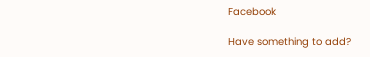Facebook

Have something to add?